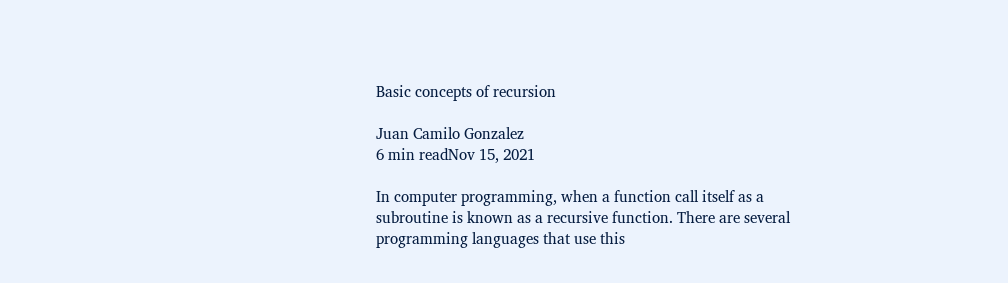Basic concepts of recursion

Juan Camilo Gonzalez
6 min readNov 15, 2021

In computer programming, when a function call itself as a subroutine is known as a recursive function. There are several programming languages that use this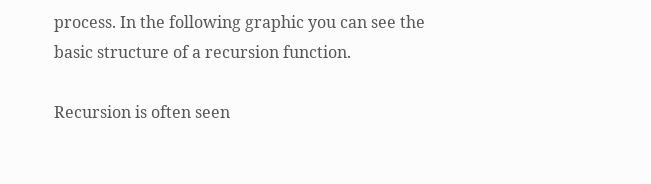process. In the following graphic you can see the basic structure of a recursion function.

Recursion is often seen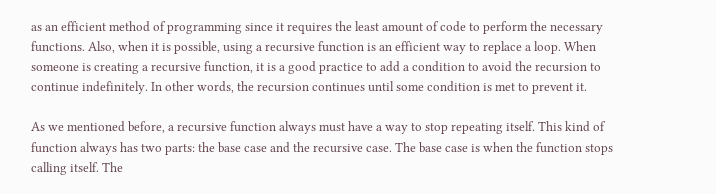as an efficient method of programming since it requires the least amount of code to perform the necessary functions. Also, when it is possible, using a recursive function is an efficient way to replace a loop. When someone is creating a recursive function, it is a good practice to add a condition to avoid the recursion to continue indefinitely. In other words, the recursion continues until some condition is met to prevent it.

As we mentioned before, a recursive function always must have a way to stop repeating itself. This kind of function always has two parts: the base case and the recursive case. The base case is when the function stops calling itself. The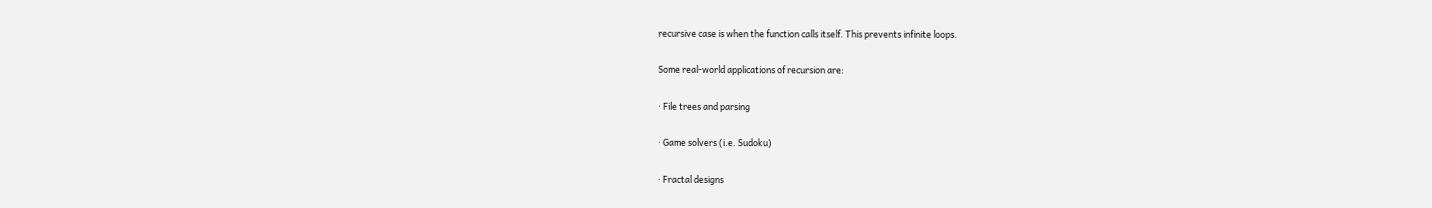recursive case is when the function calls itself. This prevents infinite loops.

Some real-world applications of recursion are:

· File trees and parsing

· Game solvers (i.e. Sudoku)

· Fractal designs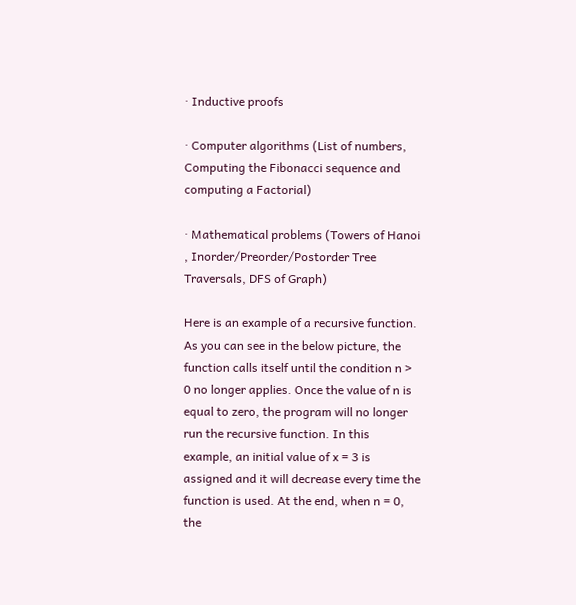· Inductive proofs

· Computer algorithms (List of numbers, Computing the Fibonacci sequence and computing a Factorial)

· Mathematical problems (Towers of Hanoi , Inorder/Preorder/Postorder Tree Traversals, DFS of Graph)

Here is an example of a recursive function. As you can see in the below picture, the function calls itself until the condition n > 0 no longer applies. Once the value of n is equal to zero, the program will no longer run the recursive function. In this example, an initial value of x = 3 is assigned and it will decrease every time the function is used. At the end, when n = 0, the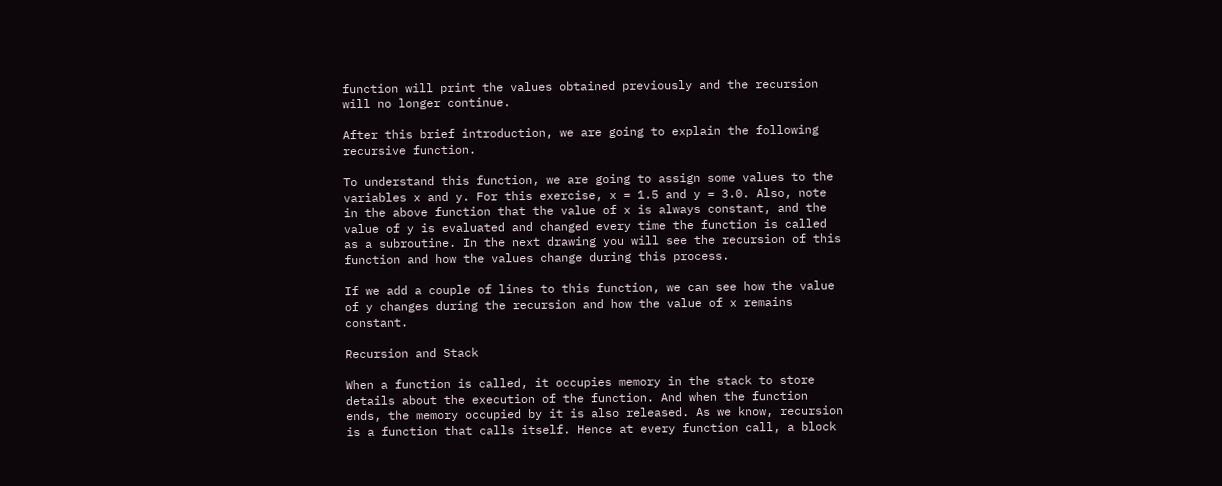function will print the values obtained previously and the recursion will no longer continue.

After this brief introduction, we are going to explain the following recursive function.

To understand this function, we are going to assign some values to the variables x and y. For this exercise, x = 1.5 and y = 3.0. Also, note in the above function that the value of x is always constant, and the value of y is evaluated and changed every time the function is called as a subroutine. In the next drawing you will see the recursion of this function and how the values change during this process.

If we add a couple of lines to this function, we can see how the value of y changes during the recursion and how the value of x remains constant.

Recursion and Stack

When a function is called, it occupies memory in the stack to store details about the execution of the function. And when the function ends, the memory occupied by it is also released. As we know, recursion is a function that calls itself. Hence at every function call, a block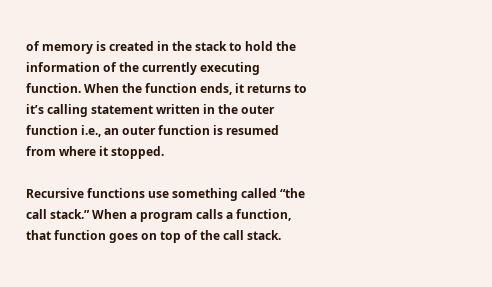of memory is created in the stack to hold the information of the currently executing function. When the function ends, it returns to it’s calling statement written in the outer function i.e., an outer function is resumed from where it stopped.

Recursive functions use something called “the call stack.” When a program calls a function, that function goes on top of the call stack.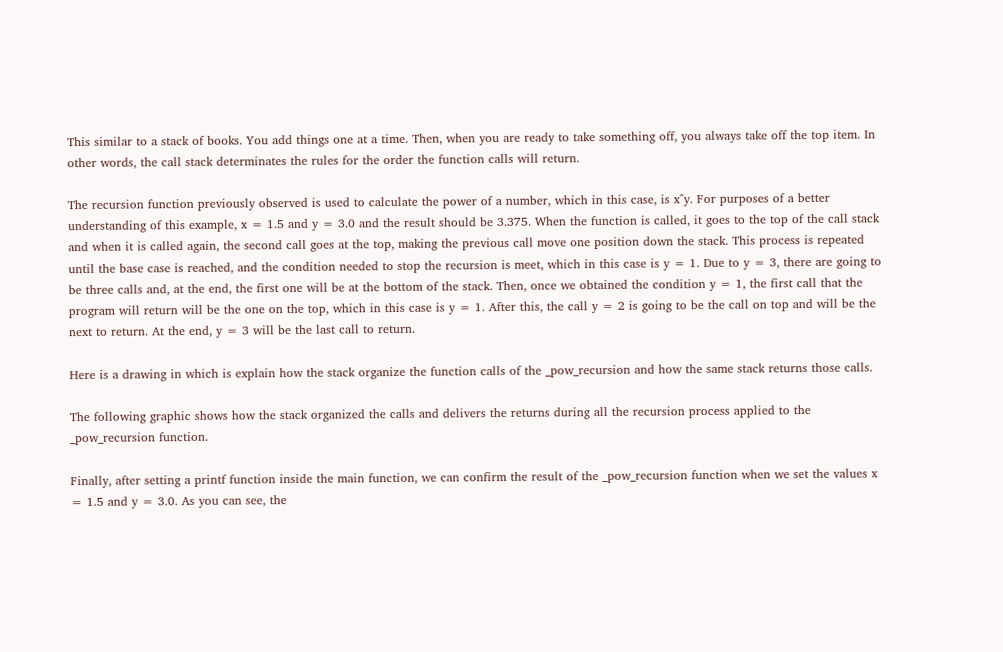This similar to a stack of books. You add things one at a time. Then, when you are ready to take something off, you always take off the top item. In other words, the call stack determinates the rules for the order the function calls will return.

The recursion function previously observed is used to calculate the power of a number, which in this case, is x^y. For purposes of a better understanding of this example, x = 1.5 and y = 3.0 and the result should be 3.375. When the function is called, it goes to the top of the call stack and when it is called again, the second call goes at the top, making the previous call move one position down the stack. This process is repeated until the base case is reached, and the condition needed to stop the recursion is meet, which in this case is y = 1. Due to y = 3, there are going to be three calls and, at the end, the first one will be at the bottom of the stack. Then, once we obtained the condition y = 1, the first call that the program will return will be the one on the top, which in this case is y = 1. After this, the call y = 2 is going to be the call on top and will be the next to return. At the end, y = 3 will be the last call to return.

Here is a drawing in which is explain how the stack organize the function calls of the _pow_recursion and how the same stack returns those calls.

The following graphic shows how the stack organized the calls and delivers the returns during all the recursion process applied to the _pow_recursion function.

Finally, after setting a printf function inside the main function, we can confirm the result of the _pow_recursion function when we set the values x = 1.5 and y = 3.0. As you can see, the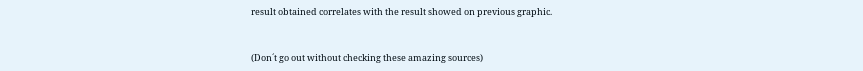result obtained correlates with the result showed on previous graphic.


(Don´t go out without checking these amazing sources)